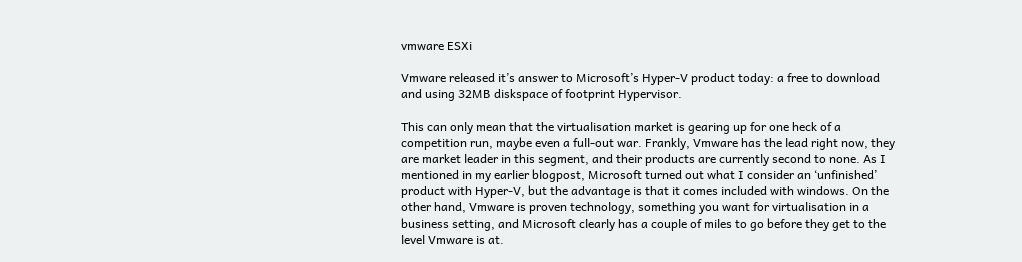vmware ESXi

Vmware released it’s answer to Microsoft’s Hyper-V product today: a free to download and using 32MB diskspace of footprint Hypervisor.

This can only mean that the virtualisation market is gearing up for one heck of a competition run, maybe even a full-out war. Frankly, Vmware has the lead right now, they are market leader in this segment, and their products are currently second to none. As I mentioned in my earlier blogpost, Microsoft turned out what I consider an ‘unfinished’ product with Hyper-V, but the advantage is that it comes included with windows. On the other hand, Vmware is proven technology, something you want for virtualisation in a business setting, and Microsoft clearly has a couple of miles to go before they get to the level Vmware is at.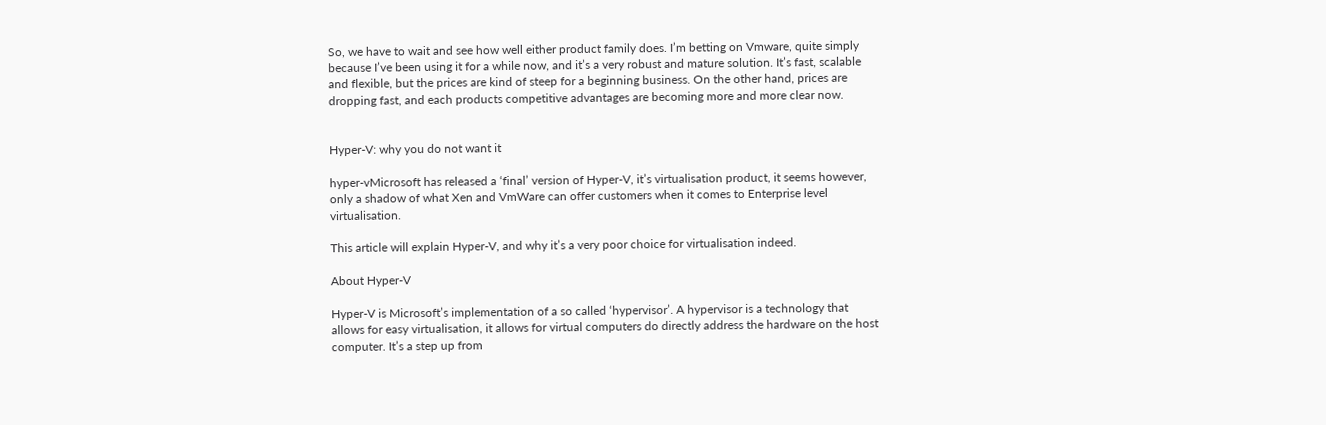So, we have to wait and see how well either product family does. I’m betting on Vmware, quite simply because I’ve been using it for a while now, and it’s a very robust and mature solution. It’s fast, scalable and flexible, but the prices are kind of steep for a beginning business. On the other hand, prices are dropping fast, and each products competitive advantages are becoming more and more clear now.


Hyper-V: why you do not want it

hyper-vMicrosoft has released a ‘final’ version of Hyper-V, it’s virtualisation product, it seems however, only a shadow of what Xen and VmWare can offer customers when it comes to Enterprise level virtualisation.

This article will explain Hyper-V, and why it’s a very poor choice for virtualisation indeed.

About Hyper-V

Hyper-V is Microsoft’s implementation of a so called ‘hypervisor’. A hypervisor is a technology that allows for easy virtualisation, it allows for virtual computers do directly address the hardware on the host computer. It’s a step up from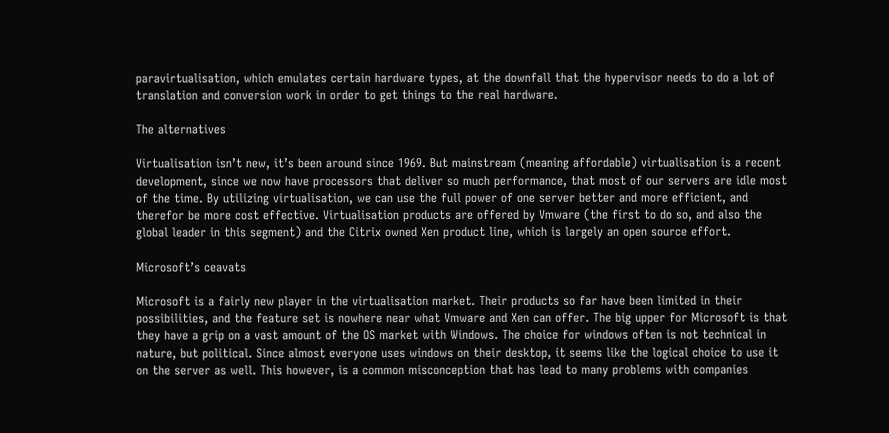paravirtualisation, which emulates certain hardware types, at the downfall that the hypervisor needs to do a lot of translation and conversion work in order to get things to the real hardware.

The alternatives

Virtualisation isn’t new, it’s been around since 1969. But mainstream (meaning affordable) virtualisation is a recent development, since we now have processors that deliver so much performance, that most of our servers are idle most of the time. By utilizing virtualisation, we can use the full power of one server better and more efficient, and therefor be more cost effective. Virtualisation products are offered by Vmware (the first to do so, and also the global leader in this segment) and the Citrix owned Xen product line, which is largely an open source effort.

Microsoft’s ceavats

Microsoft is a fairly new player in the virtualisation market. Their products so far have been limited in their possibilities, and the feature set is nowhere near what Vmware and Xen can offer. The big upper for Microsoft is that they have a grip on a vast amount of the OS market with Windows. The choice for windows often is not technical in nature, but political. Since almost everyone uses windows on their desktop, it seems like the logical choice to use it on the server as well. This however, is a common misconception that has lead to many problems with companies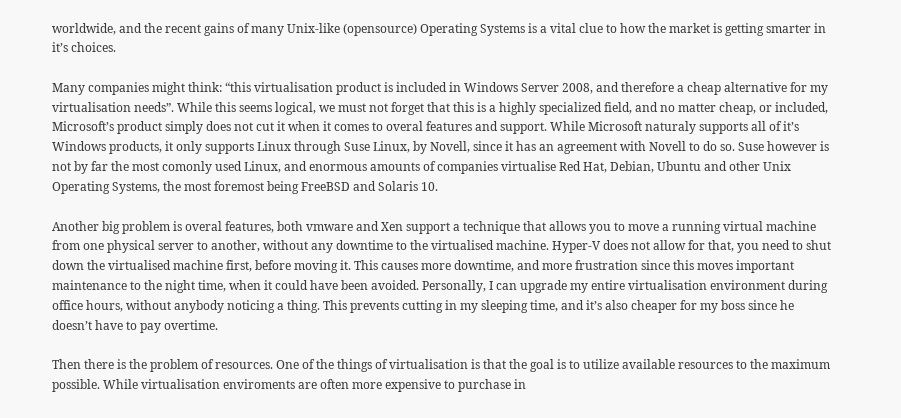worldwide, and the recent gains of many Unix-like (opensource) Operating Systems is a vital clue to how the market is getting smarter in it’s choices.

Many companies might think: “this virtualisation product is included in Windows Server 2008, and therefore a cheap alternative for my virtualisation needs”. While this seems logical, we must not forget that this is a highly specialized field, and no matter cheap, or included, Microsoft’s product simply does not cut it when it comes to overal features and support. While Microsoft naturaly supports all of it’s Windows products, it only supports Linux through Suse Linux, by Novell, since it has an agreement with Novell to do so. Suse however is not by far the most comonly used Linux, and enormous amounts of companies virtualise Red Hat, Debian, Ubuntu and other Unix Operating Systems, the most foremost being FreeBSD and Solaris 10.

Another big problem is overal features, both vmware and Xen support a technique that allows you to move a running virtual machine from one physical server to another, without any downtime to the virtualised machine. Hyper-V does not allow for that, you need to shut down the virtualised machine first, before moving it. This causes more downtime, and more frustration since this moves important maintenance to the night time, when it could have been avoided. Personally, I can upgrade my entire virtualisation environment during office hours, without anybody noticing a thing. This prevents cutting in my sleeping time, and it’s also cheaper for my boss since he doesn’t have to pay overtime.

Then there is the problem of resources. One of the things of virtualisation is that the goal is to utilize available resources to the maximum possible. While virtualisation enviroments are often more expensive to purchase in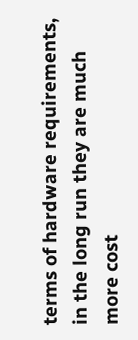terms of hardware requirements, in the long run they are much more cost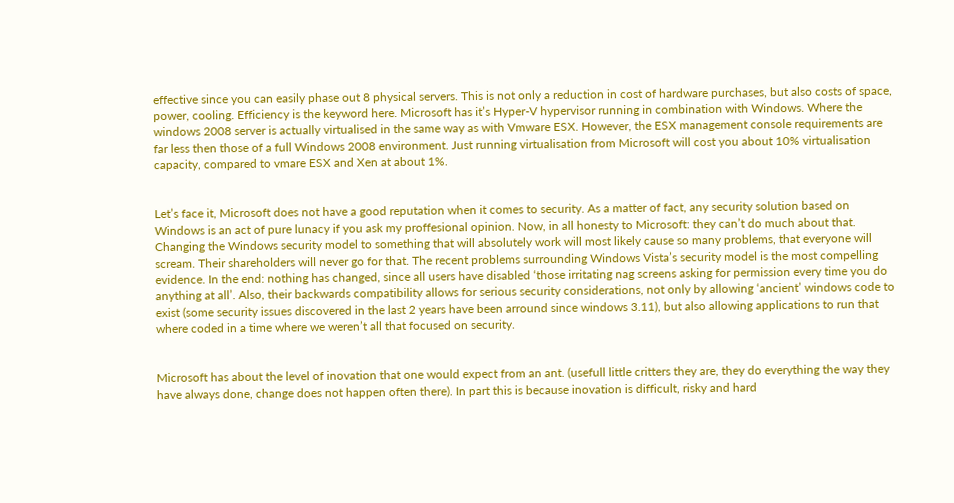effective since you can easily phase out 8 physical servers. This is not only a reduction in cost of hardware purchases, but also costs of space, power, cooling. Efficiency is the keyword here. Microsoft has it’s Hyper-V hypervisor running in combination with Windows. Where the windows 2008 server is actually virtualised in the same way as with Vmware ESX. However, the ESX management console requirements are far less then those of a full Windows 2008 environment. Just running virtualisation from Microsoft will cost you about 10% virtualisation capacity, compared to vmare ESX and Xen at about 1%.


Let’s face it, Microsoft does not have a good reputation when it comes to security. As a matter of fact, any security solution based on Windows is an act of pure lunacy if you ask my proffesional opinion. Now, in all honesty to Microsoft: they can’t do much about that. Changing the Windows security model to something that will absolutely work will most likely cause so many problems, that everyone will scream. Their shareholders will never go for that. The recent problems surrounding Windows Vista’s security model is the most compelling evidence. In the end: nothing has changed, since all users have disabled ‘those irritating nag screens asking for permission every time you do anything at all’. Also, their backwards compatibility allows for serious security considerations, not only by allowing ‘ancient’ windows code to exist (some security issues discovered in the last 2 years have been arround since windows 3.11), but also allowing applications to run that where coded in a time where we weren’t all that focused on security.


Microsoft has about the level of inovation that one would expect from an ant. (usefull little critters they are, they do everything the way they have always done, change does not happen often there). In part this is because inovation is difficult, risky and hard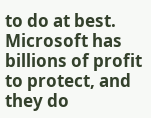to do at best. Microsoft has billions of profit to protect, and they do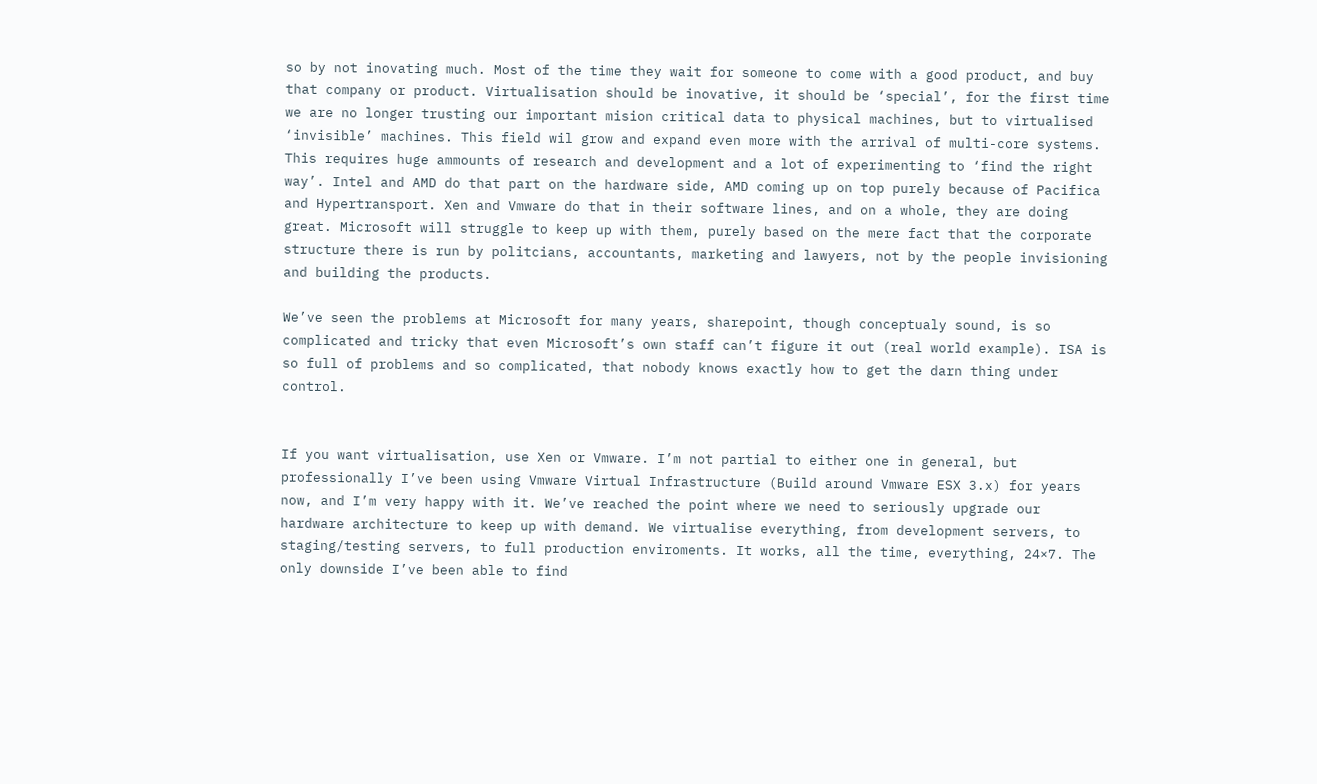so by not inovating much. Most of the time they wait for someone to come with a good product, and buy that company or product. Virtualisation should be inovative, it should be ‘special’, for the first time we are no longer trusting our important mision critical data to physical machines, but to virtualised ‘invisible’ machines. This field wil grow and expand even more with the arrival of multi-core systems. This requires huge ammounts of research and development and a lot of experimenting to ‘find the right way’. Intel and AMD do that part on the hardware side, AMD coming up on top purely because of Pacifica and Hypertransport. Xen and Vmware do that in their software lines, and on a whole, they are doing great. Microsoft will struggle to keep up with them, purely based on the mere fact that the corporate structure there is run by politcians, accountants, marketing and lawyers, not by the people invisioning and building the products.

We’ve seen the problems at Microsoft for many years, sharepoint, though conceptualy sound, is so complicated and tricky that even Microsoft’s own staff can’t figure it out (real world example). ISA is so full of problems and so complicated, that nobody knows exactly how to get the darn thing under control.


If you want virtualisation, use Xen or Vmware. I’m not partial to either one in general, but professionally I’ve been using Vmware Virtual Infrastructure (Build around Vmware ESX 3.x) for years now, and I’m very happy with it. We’ve reached the point where we need to seriously upgrade our hardware architecture to keep up with demand. We virtualise everything, from development servers, to staging/testing servers, to full production enviroments. It works, all the time, everything, 24×7. The only downside I’ve been able to find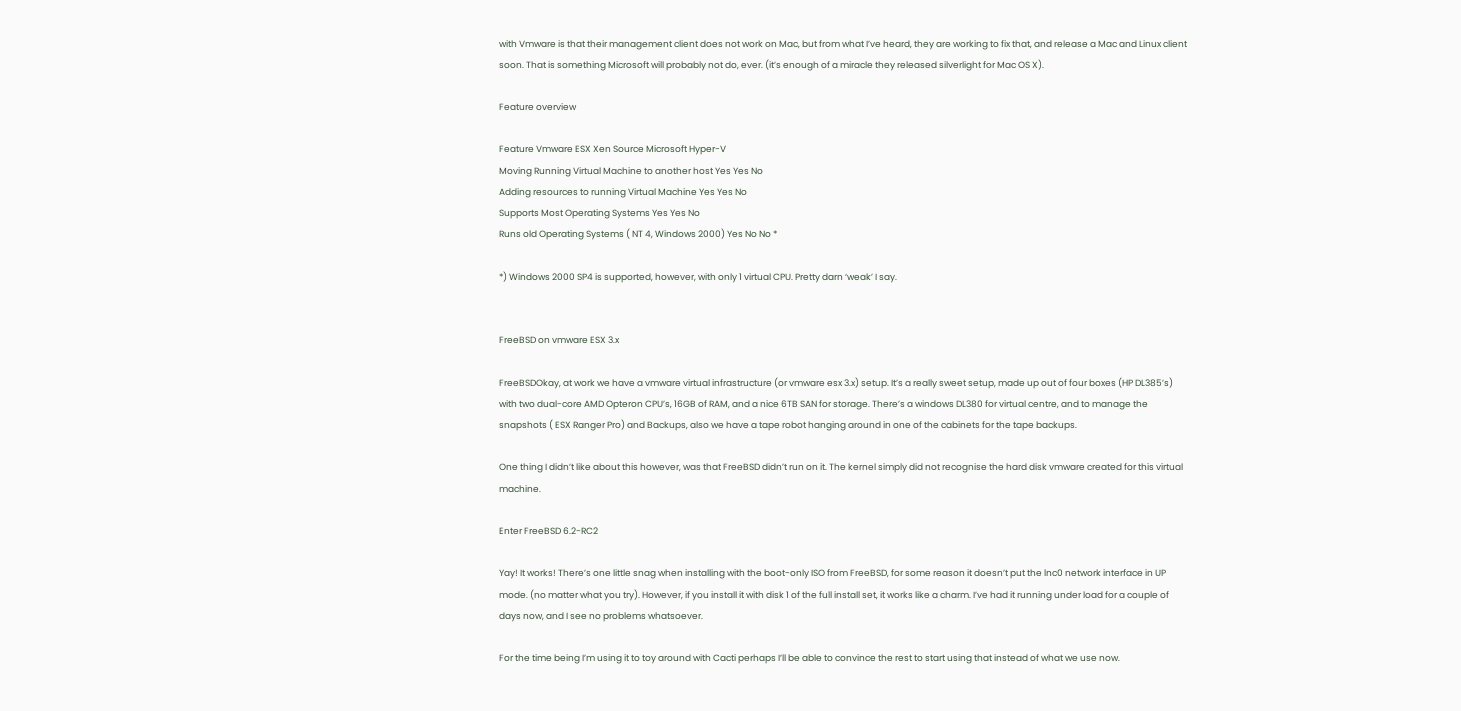with Vmware is that their management client does not work on Mac, but from what I’ve heard, they are working to fix that, and release a Mac and Linux client soon. That is something Microsoft will probably not do, ever. (it’s enough of a miracle they released silverlight for Mac OS X).

Feature overview

Feature Vmware ESX Xen Source Microsoft Hyper-V
Moving Running Virtual Machine to another host Yes Yes No
Adding resources to running Virtual Machine Yes Yes No
Supports Most Operating Systems Yes Yes No
Runs old Operating Systems ( NT 4, Windows 2000) Yes No No *

*) Windows 2000 SP4 is supported, however, with only 1 virtual CPU. Pretty darn ‘weak’ I say.


FreeBSD on vmware ESX 3.x

FreeBSDOkay, at work we have a vmware virtual infrastructure (or vmware esx 3.x) setup. It’s a really sweet setup, made up out of four boxes (HP DL385’s) with two dual-core AMD Opteron CPU’s, 16GB of RAM, and a nice 6TB SAN for storage. There’s a windows DL380 for virtual centre, and to manage the snapshots ( ESX Ranger Pro) and Backups, also we have a tape robot hanging around in one of the cabinets for the tape backups.

One thing I didn’t like about this however, was that FreeBSD didn’t run on it. The kernel simply did not recognise the hard disk vmware created for this virtual machine.

Enter FreeBSD 6.2-RC2

Yay! It works! There’s one little snag when installing with the boot-only ISO from FreeBSD, for some reason it doesn’t put the lnc0 network interface in UP mode. (no matter what you try). However, if you install it with disk 1 of the full install set, it works like a charm. I’ve had it running under load for a couple of days now, and I see no problems whatsoever.

For the time being I’m using it to toy around with Cacti perhaps I’ll be able to convince the rest to start using that instead of what we use now.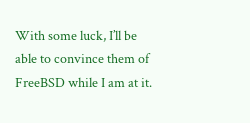With some luck, I’ll be able to convince them of FreeBSD while I am at it.